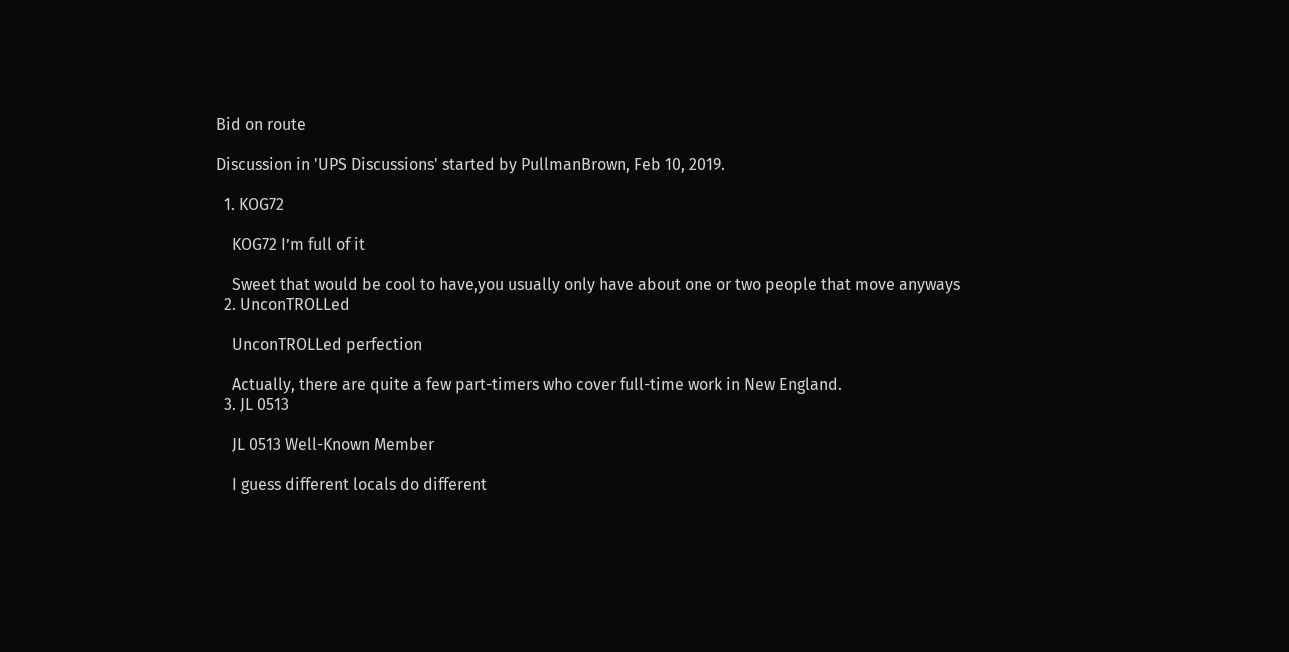Bid on route

Discussion in 'UPS Discussions' started by PullmanBrown, Feb 10, 2019.

  1. KOG72

    KOG72 I’m full of it

    Sweet that would be cool to have,you usually only have about one or two people that move anyways
  2. UnconTROLLed

    UnconTROLLed perfection

    Actually, there are quite a few part-timers who cover full-time work in New England.
  3. JL 0513

    JL 0513 Well-Known Member

    I guess different locals do different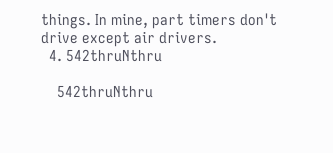things. In mine, part timers don't drive except air drivers.
  4. 542thruNthru

    542thruNthru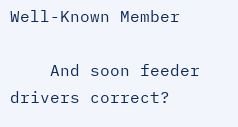Well-Known Member

    And soon feeder drivers correct?